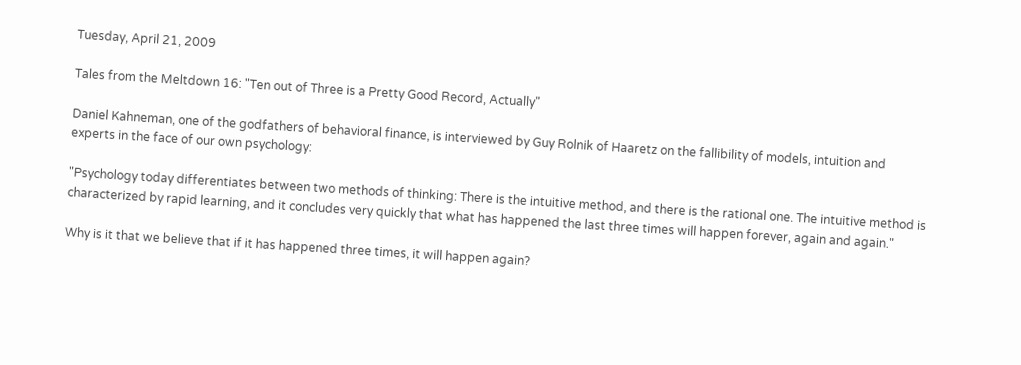Tuesday, April 21, 2009

Tales from the Meltdown 16: "Ten out of Three is a Pretty Good Record, Actually"

Daniel Kahneman, one of the godfathers of behavioral finance, is interviewed by Guy Rolnik of Haaretz on the fallibility of models, intuition and experts in the face of our own psychology:

"Psychology today differentiates between two methods of thinking: There is the intuitive method, and there is the rational one. The intuitive method is characterized by rapid learning, and it concludes very quickly that what has happened the last three times will happen forever, again and again."

Why is it that we believe that if it has happened three times, it will happen again?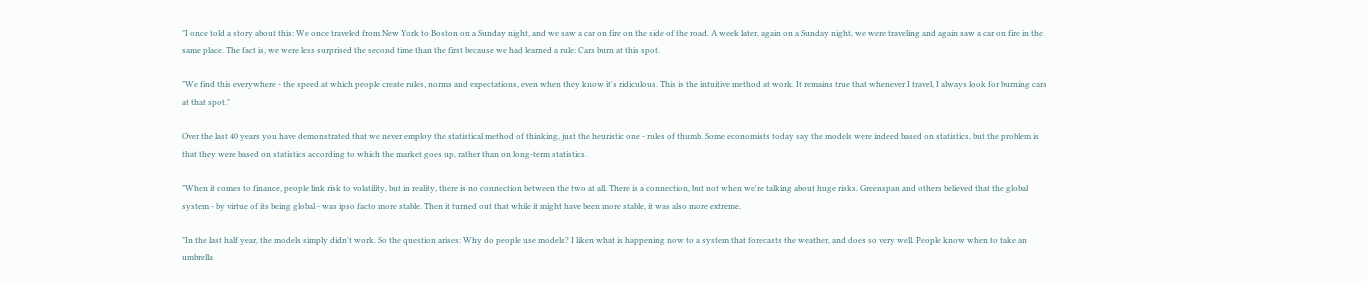"I once told a story about this: We once traveled from New York to Boston on a Sunday night, and we saw a car on fire on the side of the road. A week later, again on a Sunday night, we were traveling and again saw a car on fire in the same place. The fact is, we were less surprised the second time than the first because we had learned a rule: Cars burn at this spot.

"We find this everywhere - the speed at which people create rules, norms and expectations, even when they know it's ridiculous. This is the intuitive method at work. It remains true that whenever I travel, I always look for burning cars at that spot."

Over the last 40 years you have demonstrated that we never employ the statistical method of thinking, just the heuristic one - rules of thumb. Some economists today say the models were indeed based on statistics, but the problem is that they were based on statistics according to which the market goes up, rather than on long-term statistics.

"When it comes to finance, people link risk to volatility, but in reality, there is no connection between the two at all. There is a connection, but not when we're talking about huge risks. Greenspan and others believed that the global system - by virtue of its being global - was ipso facto more stable. Then it turned out that while it might have been more stable, it was also more extreme.

"In the last half year, the models simply didn't work. So the question arises: Why do people use models? I liken what is happening now to a system that forecasts the weather, and does so very well. People know when to take an umbrella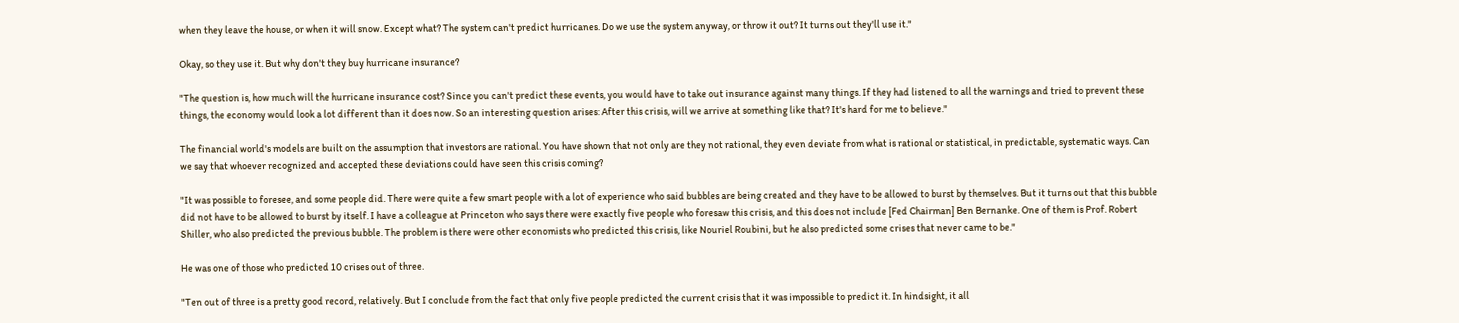when they leave the house, or when it will snow. Except what? The system can't predict hurricanes. Do we use the system anyway, or throw it out? It turns out they'll use it."

Okay, so they use it. But why don't they buy hurricane insurance?

"The question is, how much will the hurricane insurance cost? Since you can't predict these events, you would have to take out insurance against many things. If they had listened to all the warnings and tried to prevent these things, the economy would look a lot different than it does now. So an interesting question arises: After this crisis, will we arrive at something like that? It's hard for me to believe."

The financial world's models are built on the assumption that investors are rational. You have shown that not only are they not rational, they even deviate from what is rational or statistical, in predictable, systematic ways. Can we say that whoever recognized and accepted these deviations could have seen this crisis coming?

"It was possible to foresee, and some people did. There were quite a few smart people with a lot of experience who said bubbles are being created and they have to be allowed to burst by themselves. But it turns out that this bubble did not have to be allowed to burst by itself. I have a colleague at Princeton who says there were exactly five people who foresaw this crisis, and this does not include [Fed Chairman] Ben Bernanke. One of them is Prof. Robert Shiller, who also predicted the previous bubble. The problem is there were other economists who predicted this crisis, like Nouriel Roubini, but he also predicted some crises that never came to be."

He was one of those who predicted 10 crises out of three.

"Ten out of three is a pretty good record, relatively. But I conclude from the fact that only five people predicted the current crisis that it was impossible to predict it. In hindsight, it all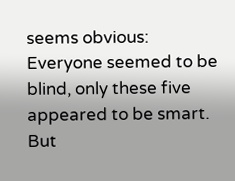seems obvious: Everyone seemed to be blind, only these five appeared to be smart. But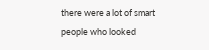there were a lot of smart people who looked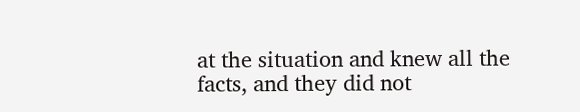at the situation and knew all the facts, and they did not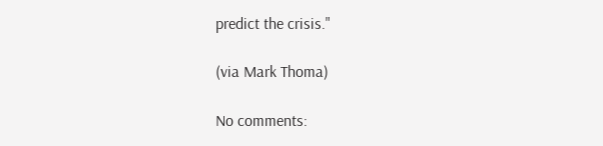predict the crisis."

(via Mark Thoma)

No comments: